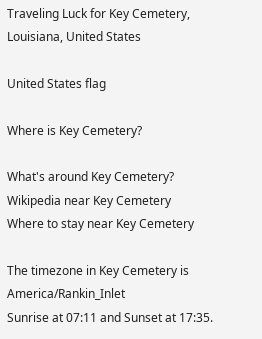Traveling Luck for Key Cemetery, Louisiana, United States

United States flag

Where is Key Cemetery?

What's around Key Cemetery?
Wikipedia near Key Cemetery
Where to stay near Key Cemetery

The timezone in Key Cemetery is America/Rankin_Inlet
Sunrise at 07:11 and Sunset at 17:35.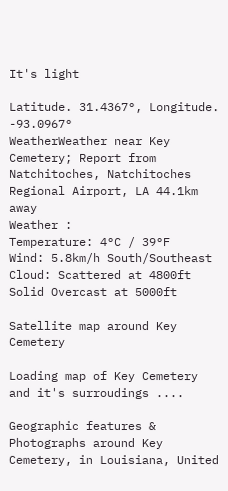It's light

Latitude. 31.4367°, Longitude. -93.0967°
WeatherWeather near Key Cemetery; Report from Natchitoches, Natchitoches Regional Airport, LA 44.1km away
Weather :
Temperature: 4°C / 39°F
Wind: 5.8km/h South/Southeast
Cloud: Scattered at 4800ft Solid Overcast at 5000ft

Satellite map around Key Cemetery

Loading map of Key Cemetery and it's surroudings ....

Geographic features & Photographs around Key Cemetery, in Louisiana, United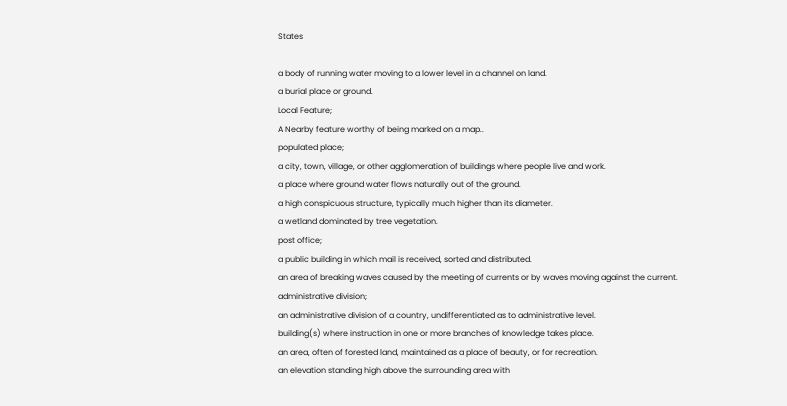States

a body of running water moving to a lower level in a channel on land.
a burial place or ground.
Local Feature;
A Nearby feature worthy of being marked on a map..
populated place;
a city, town, village, or other agglomeration of buildings where people live and work.
a place where ground water flows naturally out of the ground.
a high conspicuous structure, typically much higher than its diameter.
a wetland dominated by tree vegetation.
post office;
a public building in which mail is received, sorted and distributed.
an area of breaking waves caused by the meeting of currents or by waves moving against the current.
administrative division;
an administrative division of a country, undifferentiated as to administrative level.
building(s) where instruction in one or more branches of knowledge takes place.
an area, often of forested land, maintained as a place of beauty, or for recreation.
an elevation standing high above the surrounding area with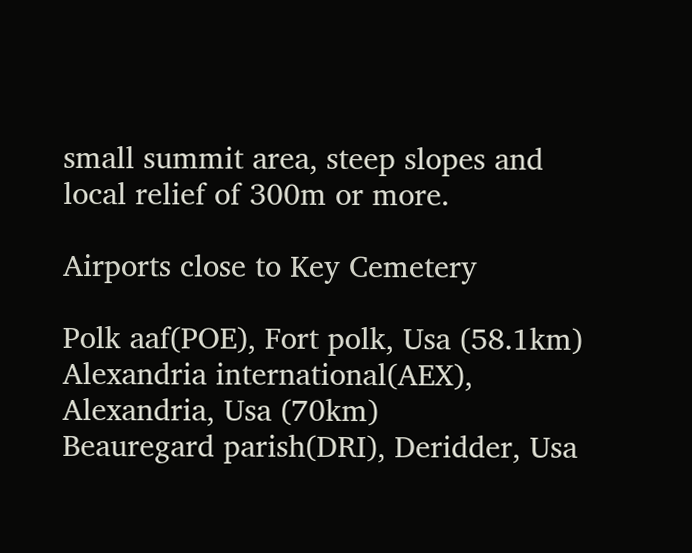small summit area, steep slopes and local relief of 300m or more.

Airports close to Key Cemetery

Polk aaf(POE), Fort polk, Usa (58.1km)
Alexandria international(AEX), Alexandria, Usa (70km)
Beauregard parish(DRI), Deridder, Usa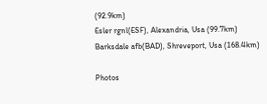(92.9km)
Esler rgnl(ESF), Alexandria, Usa (99.7km)
Barksdale afb(BAD), Shreveport, Usa (168.4km)

Photos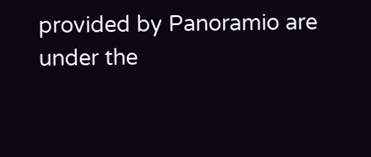provided by Panoramio are under the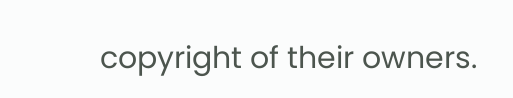copyright of their owners.